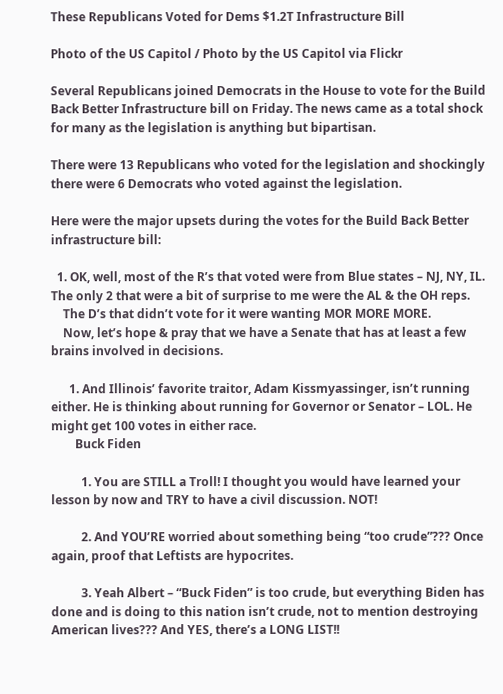These Republicans Voted for Dems $1.2T Infrastructure Bill

Photo of the US Capitol / Photo by the US Capitol via Flickr

Several Republicans joined Democrats in the House to vote for the Build Back Better Infrastructure bill on Friday. The news came as a total shock for many as the legislation is anything but bipartisan.

There were 13 Republicans who voted for the legislation and shockingly there were 6 Democrats who voted against the legislation.

Here were the major upsets during the votes for the Build Back Better infrastructure bill:

  1. OK, well, most of the R’s that voted were from Blue states – NJ, NY, IL. The only 2 that were a bit of surprise to me were the AL & the OH reps.
    The D’s that didn’t vote for it were wanting MOR MORE MORE.
    Now, let’s hope & pray that we have a Senate that has at least a few brains involved in decisions.

      1. And Illinois’ favorite traitor, Adam Kissmyassinger, isn’t running either. He is thinking about running for Governor or Senator – LOL. He might get 100 votes in either race.
        Buck Fiden

          1. You are STILL a Troll! I thought you would have learned your lesson by now and TRY to have a civil discussion. NOT!

          2. And YOU’RE worried about something being “too crude”??? Once again, proof that Leftists are hypocrites.

          3. Yeah Albert – “Buck Fiden” is too crude, but everything Biden has done and is doing to this nation isn’t crude, not to mention destroying American lives??? And YES, there’s a LONG LIST!!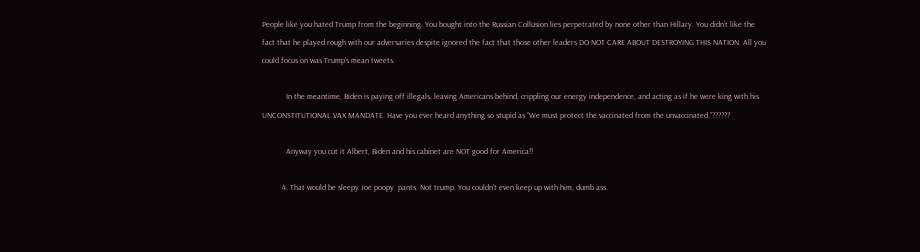People like you hated Trump from the beginning. You bought into the Russian Collusion lies perpetrated by none other than Hillary. You didn’t like the fact that he played rough with our adversaries despite ignored the fact that those other leaders DO NOT CARE ABOUT DESTROYING THIS NATION. All you could focus on was Trump’s mean tweets.

            In the meantime, Biden is paying off illegals, leaving Americans behind, crippling our energy independence, and acting as if he were king with his UNCONSTITUTIONAL VAX MANDATE. Have you ever heard anything so stupid as “We must protect the vaccinated from the unvaccinated.”??????

            Anyway you cut it Albert, Biden and his cabinet are NOT good for America!!

          4. That would be sleepy Joe poopy  pants. Not trump. You couldn’t even keep up with him, dumb ass.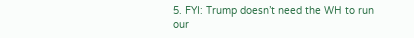5. FYI: Trump doesn’t need the WH to run our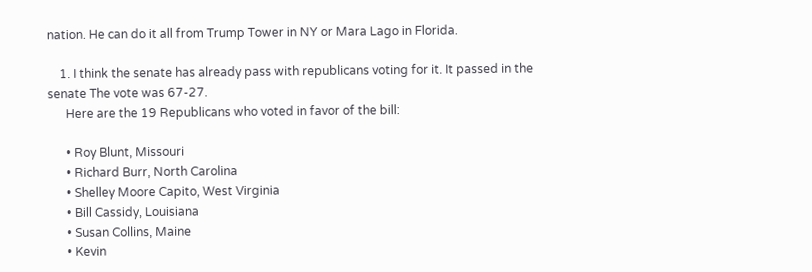nation. He can do it all from Trump Tower in NY or Mara Lago in Florida.

    1. I think the senate has already pass with republicans voting for it. It passed in the senate The vote was 67-27.
      Here are the 19 Republicans who voted in favor of the bill:

      • Roy Blunt, Missouri
      • Richard Burr, North Carolina
      • Shelley Moore Capito, West Virginia
      • Bill Cassidy, Louisiana
      • Susan Collins, Maine
      • Kevin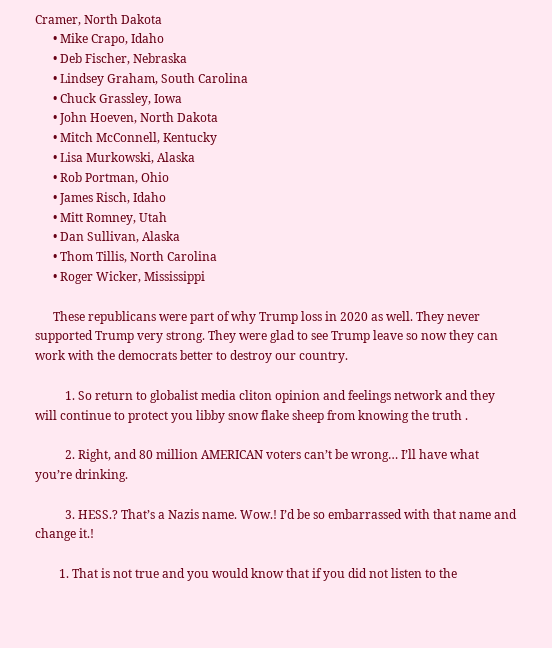Cramer, North Dakota
      • Mike Crapo, Idaho
      • Deb Fischer, Nebraska
      • Lindsey Graham, South Carolina
      • Chuck Grassley, Iowa
      • John Hoeven, North Dakota
      • Mitch McConnell, Kentucky
      • Lisa Murkowski, Alaska
      • Rob Portman, Ohio
      • James Risch, Idaho
      • Mitt Romney, Utah
      • Dan Sullivan, Alaska
      • Thom Tillis, North Carolina
      • Roger Wicker, Mississippi

      These republicans were part of why Trump loss in 2020 as well. They never supported Trump very strong. They were glad to see Trump leave so now they can work with the democrats better to destroy our country.

          1. So return to globalist media cliton opinion and feelings network and they will continue to protect you libby snow flake sheep from knowing the truth .

          2. Right, and 80 million AMERICAN voters can’t be wrong… I’ll have what you’re drinking.

          3. HESS.? That’s a Nazis name. Wow.! I’d be so embarrassed with that name and change it.!

        1. That is not true and you would know that if you did not listen to the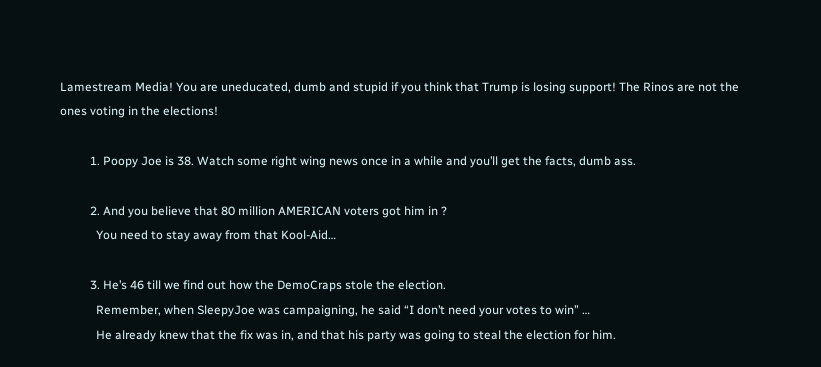Lamestream Media! You are uneducated, dumb and stupid if you think that Trump is losing support! The Rinos are not the ones voting in the elections!

          1. Poopy Joe is 38. Watch some right wing news once in a while and you’ll get the facts, dumb ass.

          2. And you believe that 80 million AMERICAN voters got him in ?
            You need to stay away from that Kool-Aid…

          3. He’s 46 till we find out how the DemoCraps stole the election.
            Remember, when SleepyJoe was campaigning, he said “I don’t need your votes to win” …
            He already knew that the fix was in, and that his party was going to steal the election for him.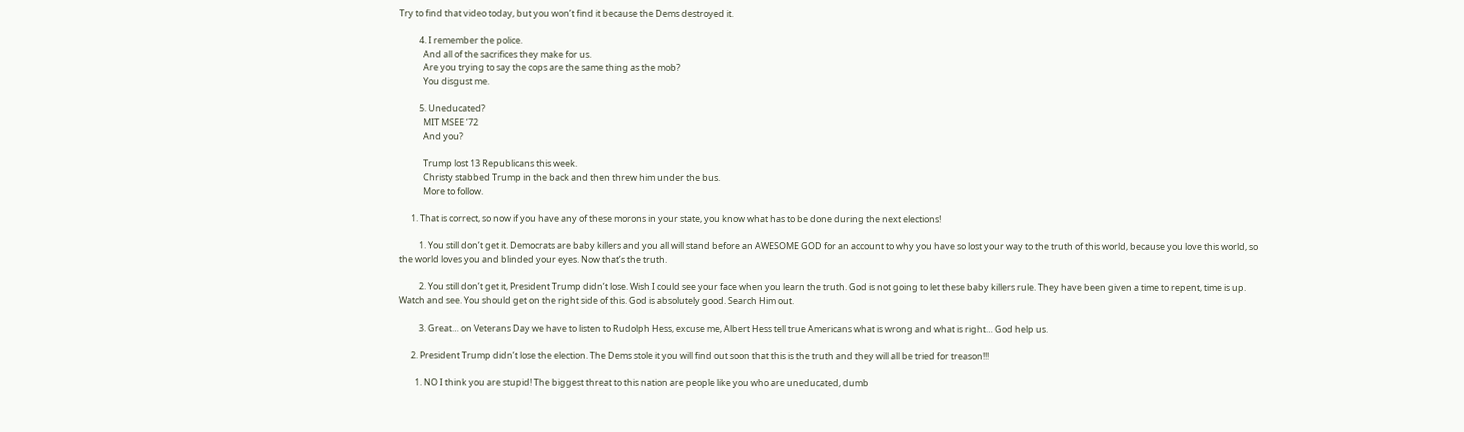Try to find that video today, but you won’t find it because the Dems destroyed it.

          4. I remember the police.
            And all of the sacrifices they make for us.
            Are you trying to say the cops are the same thing as the mob?
            You disgust me.

          5. Uneducated?
            MIT MSEE ’72
            And you?

            Trump lost 13 Republicans this week.
            Christy stabbed Trump in the back and then threw him under the bus.
            More to follow.

      1. That is correct, so now if you have any of these morons in your state, you know what has to be done during the next elections!

          1. You still don’t get it. Democrats are baby killers and you all will stand before an AWESOME GOD for an account to why you have so lost your way to the truth of this world, because you love this world, so the world loves you and blinded your eyes. Now that’s the truth.

          2. You still don’t get it, President Trump didn’t lose. Wish I could see your face when you learn the truth. God is not going to let these baby killers rule. They have been given a time to repent, time is up. Watch and see. You should get on the right side of this. God is absolutely good. Search Him out.

          3. Great… on Veterans Day we have to listen to Rudolph Hess, excuse me, Albert Hess tell true Americans what is wrong and what is right… God help us.

      2. President Trump didn’t lose the election. The Dems stole it you will find out soon that this is the truth and they will all be tried for treason!!!

        1. NO I think you are stupid! The biggest threat to this nation are people like you who are uneducated, dumb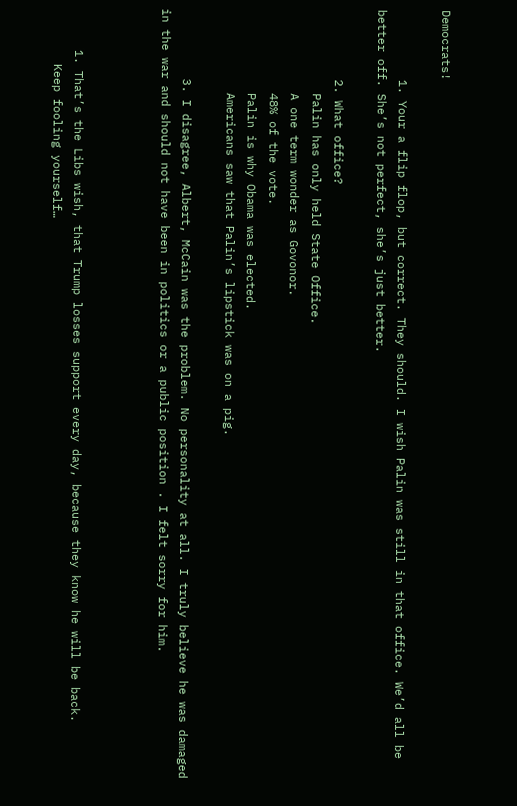Democrats!

          1. Your a flip flop, but correct. They should. I wish Palin was still in that office. We’d all be better off. She’s not perfect, she’s just better.

          2. What office?
            Palin has only held State Office.
            A one term wonder as Govonor.
            48% of the vote.
            Palin is why Obama was elected.
            Americans saw that Palin’s lipstick was on a pig.

          3. I disagree, Albert, McCain was the problem. No personality at all. I truly believe he was damaged in the war and should not have been in politics or a public position . I felt sorry for him.



      1. That’s the Libs wish, that Trump losses support every day, because they know he will be back.
        Keep fooling yourself…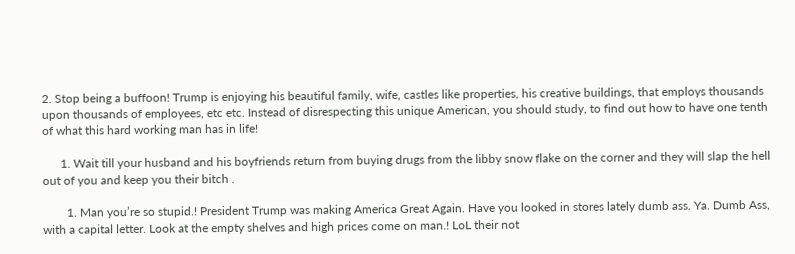2. Stop being a buffoon! Trump is enjoying his beautiful family, wife, castles like properties, his creative buildings, that employs thousands upon thousands of employees, etc etc. Instead of disrespecting this unique American, you should study, to find out how to have one tenth of what this hard working man has in life!

      1. Wait till your husband and his boyfriends return from buying drugs from the libby snow flake on the corner and they will slap the hell out of you and keep you their bitch .

        1. Man you’re so stupid.! President Trump was making America Great Again. Have you looked in stores lately dumb ass. Ya. Dumb Ass, with a capital letter. Look at the empty shelves and high prices come on man.! LoL their not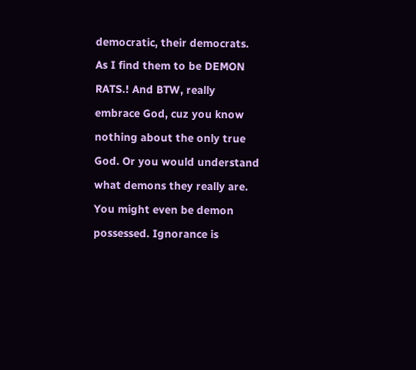democratic, their democrats. As I find them to be DEMON RATS.! And BTW, really embrace God, cuz you know nothing about the only true God. Or you would understand what demons they really are. You might even be demon possessed. Ignorance is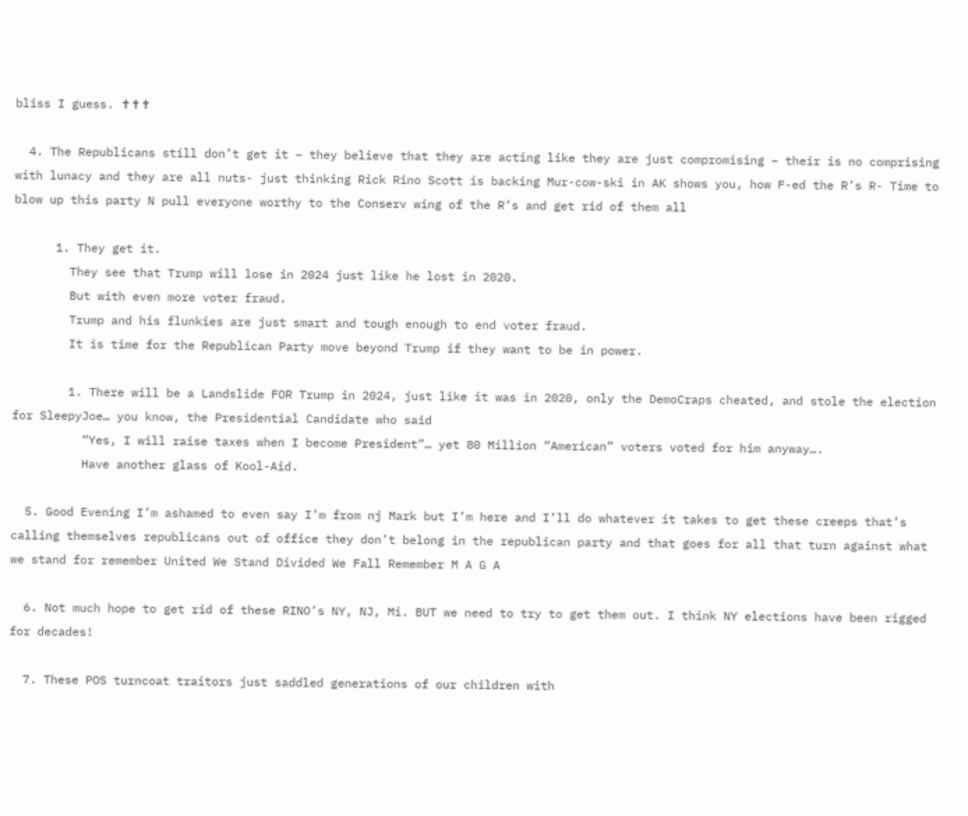bliss I guess. ✝✝✝

  4. The Republicans still don’t get it – they believe that they are acting like they are just compromising – their is no comprising with lunacy and they are all nuts- just thinking Rick Rino Scott is backing Mur-cow-ski in AK shows you, how F-ed the R’s R- Time to blow up this party N pull everyone worthy to the Conserv wing of the R’s and get rid of them all

      1. They get it.
        They see that Trump will lose in 2024 just like he lost in 2020.
        But with even more voter fraud.
        Trump and his flunkies are just smart and tough enough to end voter fraud.
        It is time for the Republican Party move beyond Trump if they want to be in power.

        1. There will be a Landslide FOR Trump in 2024, just like it was in 2020, only the DemoCraps cheated, and stole the election for SleepyJoe… you know, the Presidential Candidate who said
          “Yes, I will raise taxes when I become President”… yet 80 Million “American” voters voted for him anyway….
          Have another glass of Kool-Aid.

  5. Good Evening I’m ashamed to even say I’m from nj Mark but I’m here and I’ll do whatever it takes to get these creeps that’s calling themselves republicans out of office they don’t belong in the republican party and that goes for all that turn against what we stand for remember United We Stand Divided We Fall Remember M A G A

  6. Not much hope to get rid of these RINO’s NY, NJ, Mi. BUT we need to try to get them out. I think NY elections have been rigged for decades!

  7. These POS turncoat traitors just saddled generations of our children with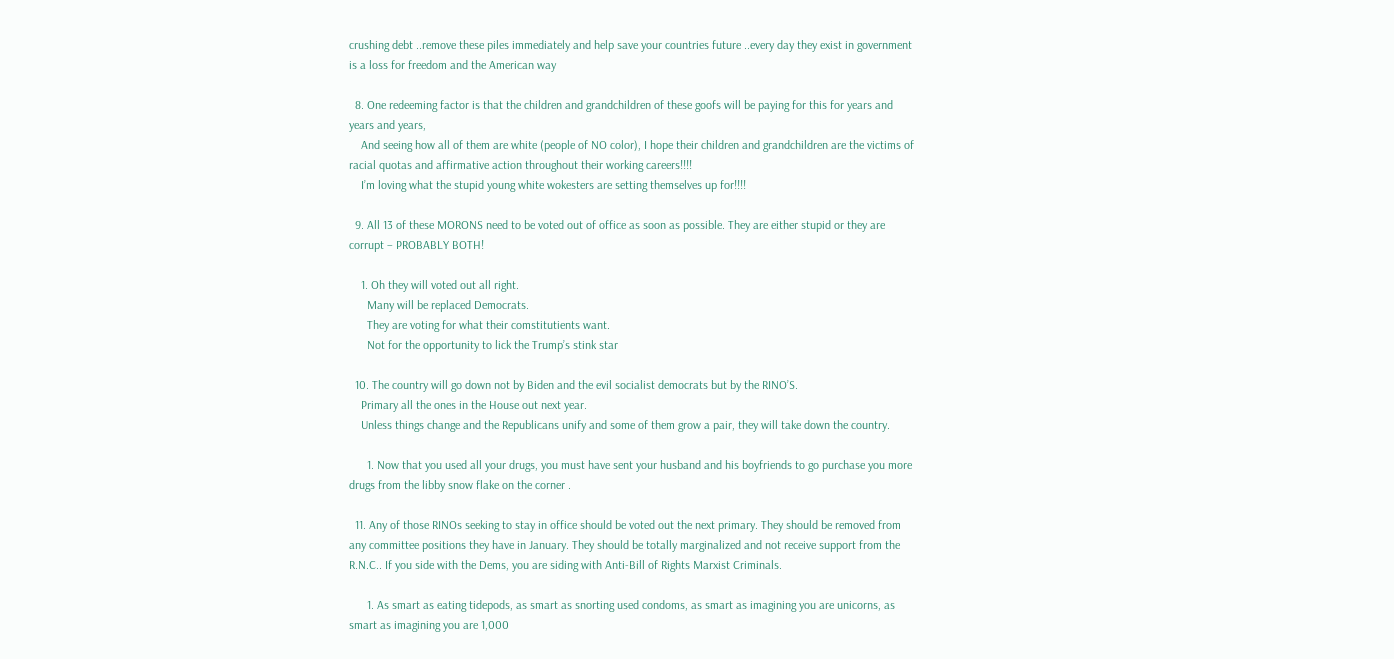crushing debt ..remove these piles immediately and help save your countries future ..every day they exist in government is a loss for freedom and the American way

  8. One redeeming factor is that the children and grandchildren of these goofs will be paying for this for years and years and years,
    And seeing how all of them are white (people of NO color), I hope their children and grandchildren are the victims of racial quotas and affirmative action throughout their working careers!!!!
    I’m loving what the stupid young white wokesters are setting themselves up for!!!!

  9. All 13 of these MORONS need to be voted out of office as soon as possible. They are either stupid or they are corrupt – PROBABLY BOTH!

    1. Oh they will voted out all right.
      Many will be replaced Democrats.
      They are voting for what their comstitutients want.
      Not for the opportunity to lick the Trump’s stink star

  10. The country will go down not by Biden and the evil socialist democrats but by the RINO’S.
    Primary all the ones in the House out next year.
    Unless things change and the Republicans unify and some of them grow a pair, they will take down the country.

      1. Now that you used all your drugs, you must have sent your husband and his boyfriends to go purchase you more drugs from the libby snow flake on the corner .

  11. Any of those RINOs seeking to stay in office should be voted out the next primary. They should be removed from any committee positions they have in January. They should be totally marginalized and not receive support from the R.N.C.. If you side with the Dems, you are siding with Anti-Bill of Rights Marxist Criminals.

      1. As smart as eating tidepods, as smart as snorting used condoms, as smart as imagining you are unicorns, as smart as imagining you are 1,000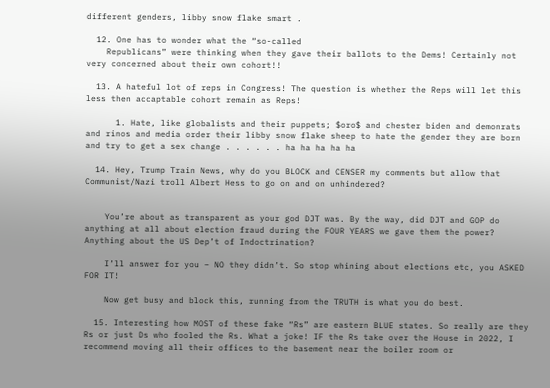different genders, libby snow flake smart .

  12. One has to wonder what the “so-called
    Republicans” were thinking when they gave their ballots to the Dems! Certainly not very concerned about their own cohort!!

  13. A hateful lot of reps in Congress! The question is whether the Reps will let this less then accaptable cohort remain as Reps!

      1. Hate, like globalists and their puppets; $oro$ and chester biden and demonrats and rinos and media order their libby snow flake sheep to hate the gender they are born and try to get a sex change . . . . . . ha ha ha ha ha

  14. Hey, Trump Train News, why do you BLOCK and CENSER my comments but allow that Communist/Nazi troll Albert Hess to go on and on unhindered?


    You’re about as transparent as your god DJT was. By the way, did DJT and GOP do anything at all about election fraud during the FOUR YEARS we gave them the power? Anything about the US Dep’t of Indoctrination?

    I’ll answer for you – NO they didn’t. So stop whining about elections etc, you ASKED FOR IT!

    Now get busy and block this, running from the TRUTH is what you do best.

  15. Interesting how MOST of these fake “Rs” are eastern BLUE states. So really are they Rs or just Ds who fooled the Rs. What a joke! IF the Rs take over the House in 2022, I recommend moving all their offices to the basement near the boiler room or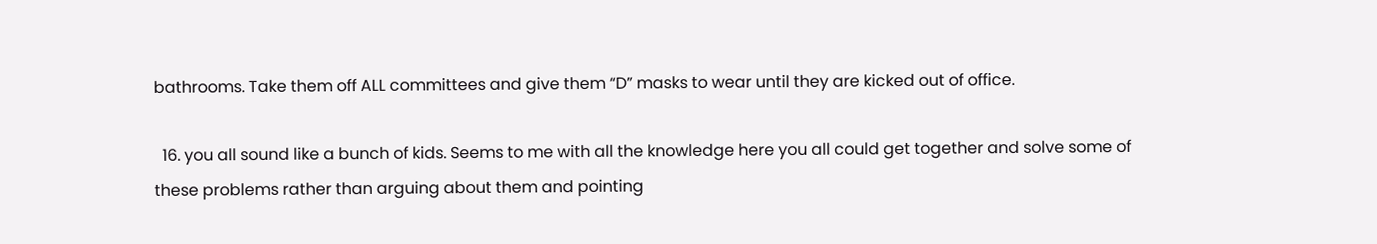bathrooms. Take them off ALL committees and give them “D” masks to wear until they are kicked out of office.

  16. you all sound like a bunch of kids. Seems to me with all the knowledge here you all could get together and solve some of these problems rather than arguing about them and pointing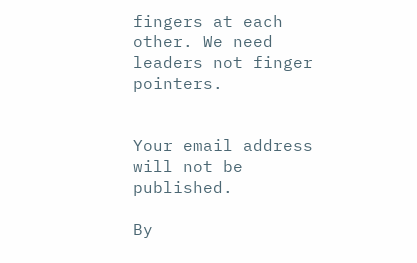fingers at each other. We need leaders not finger pointers.


Your email address will not be published.

By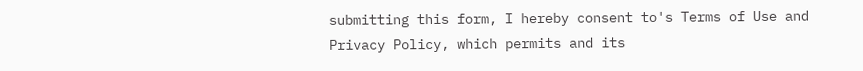submitting this form, I hereby consent to's Terms of Use and Privacy Policy, which permits and its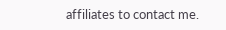affiliates to contact me.